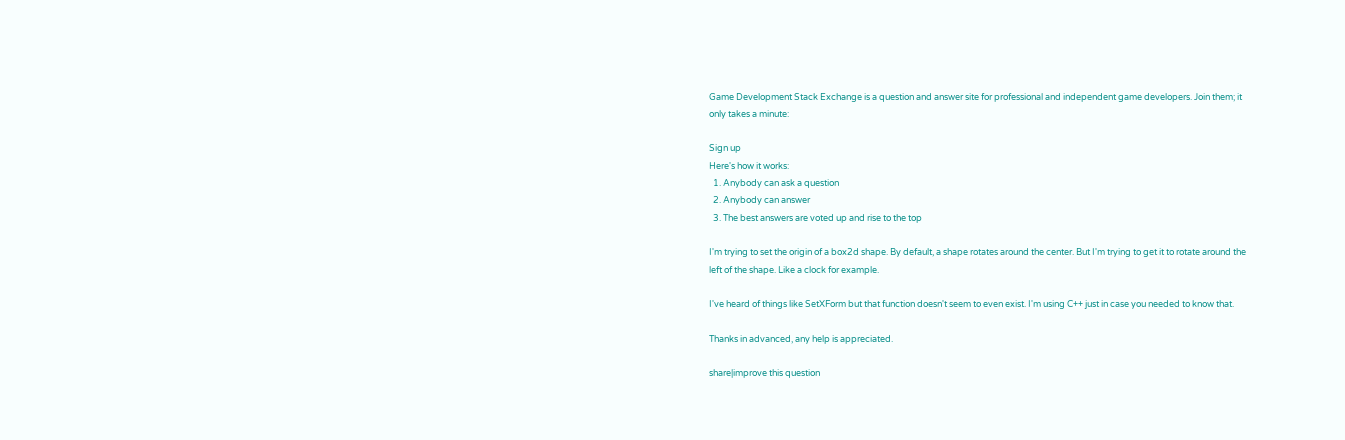Game Development Stack Exchange is a question and answer site for professional and independent game developers. Join them; it only takes a minute:

Sign up
Here's how it works:
  1. Anybody can ask a question
  2. Anybody can answer
  3. The best answers are voted up and rise to the top

I'm trying to set the origin of a box2d shape. By default, a shape rotates around the center. But I'm trying to get it to rotate around the left of the shape. Like a clock for example.

I've heard of things like SetXForm but that function doesn't seem to even exist. I'm using C++ just in case you needed to know that.

Thanks in advanced, any help is appreciated.

share|improve this question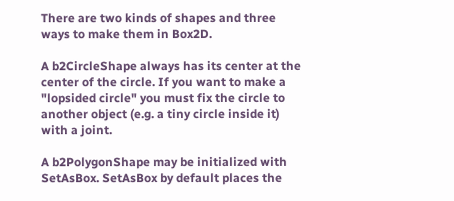There are two kinds of shapes and three ways to make them in Box2D.

A b2CircleShape always has its center at the center of the circle. If you want to make a "lopsided circle" you must fix the circle to another object (e.g. a tiny circle inside it) with a joint.

A b2PolygonShape may be initialized with SetAsBox. SetAsBox by default places the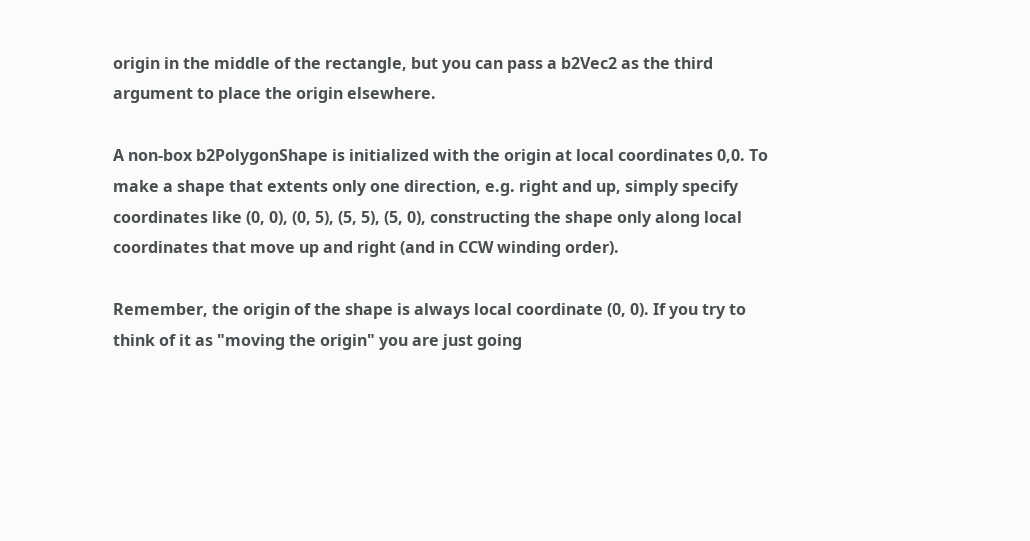origin in the middle of the rectangle, but you can pass a b2Vec2 as the third argument to place the origin elsewhere.

A non-box b2PolygonShape is initialized with the origin at local coordinates 0,0. To make a shape that extents only one direction, e.g. right and up, simply specify coordinates like (0, 0), (0, 5), (5, 5), (5, 0), constructing the shape only along local coordinates that move up and right (and in CCW winding order).

Remember, the origin of the shape is always local coordinate (0, 0). If you try to think of it as "moving the origin" you are just going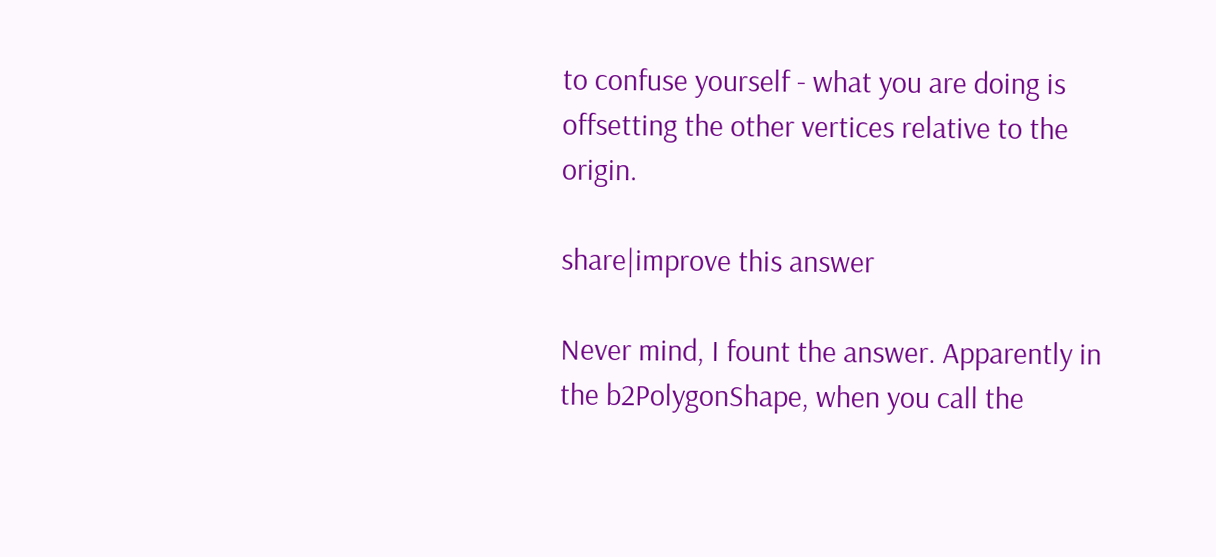to confuse yourself - what you are doing is offsetting the other vertices relative to the origin.

share|improve this answer

Never mind, I fount the answer. Apparently in the b2PolygonShape, when you call the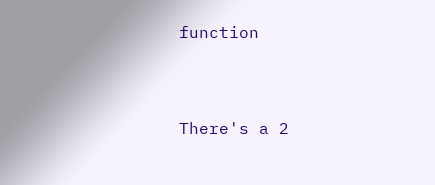function


There's a 2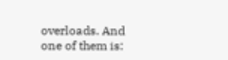overloads. And one of them is: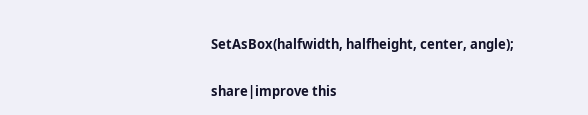SetAsBox(halfwidth, halfheight, center, angle);

share|improve this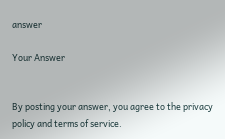answer

Your Answer


By posting your answer, you agree to the privacy policy and terms of service.